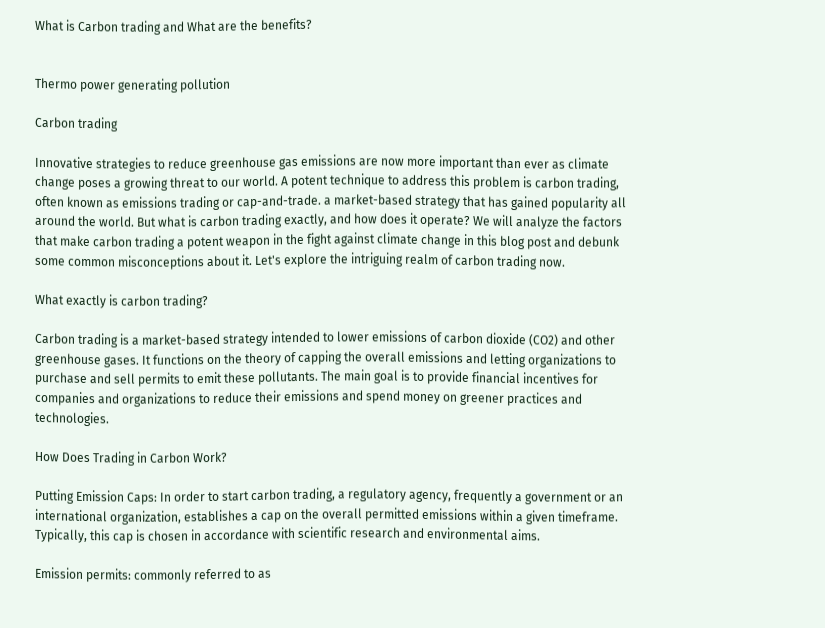What is Carbon trading and What are the benefits?


Thermo power generating pollution

Carbon trading

Innovative strategies to reduce greenhouse gas emissions are now more important than ever as climate change poses a growing threat to our world. A potent technique to address this problem is carbon trading, often known as emissions trading or cap-and-trade. a market-based strategy that has gained popularity all around the world. But what is carbon trading exactly, and how does it operate? We will analyze the factors that make carbon trading a potent weapon in the fight against climate change in this blog post and debunk some common misconceptions about it. Let's explore the intriguing realm of carbon trading now.

What exactly is carbon trading?

Carbon trading is a market-based strategy intended to lower emissions of carbon dioxide (CO2) and other greenhouse gases. It functions on the theory of capping the overall emissions and letting organizations to purchase and sell permits to emit these pollutants. The main goal is to provide financial incentives for companies and organizations to reduce their emissions and spend money on greener practices and technologies.

How Does Trading in Carbon Work?

Putting Emission Caps: In order to start carbon trading, a regulatory agency, frequently a government or an international organization, establishes a cap on the overall permitted emissions within a given timeframe. Typically, this cap is chosen in accordance with scientific research and environmental aims.

Emission permits: commonly referred to as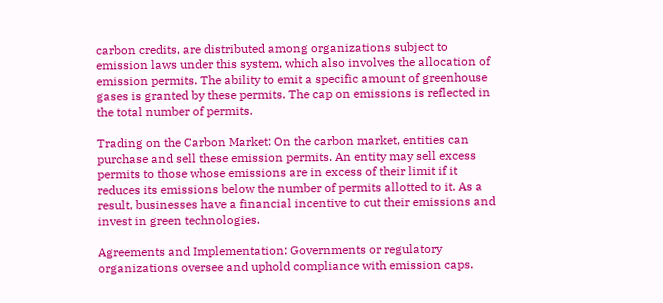carbon credits, are distributed among organizations subject to emission laws under this system, which also involves the allocation of emission permits. The ability to emit a specific amount of greenhouse gases is granted by these permits. The cap on emissions is reflected in the total number of permits.

Trading on the Carbon Market: On the carbon market, entities can purchase and sell these emission permits. An entity may sell excess permits to those whose emissions are in excess of their limit if it reduces its emissions below the number of permits allotted to it. As a result, businesses have a financial incentive to cut their emissions and invest in green technologies.

Agreements and Implementation: Governments or regulatory organizations oversee and uphold compliance with emission caps.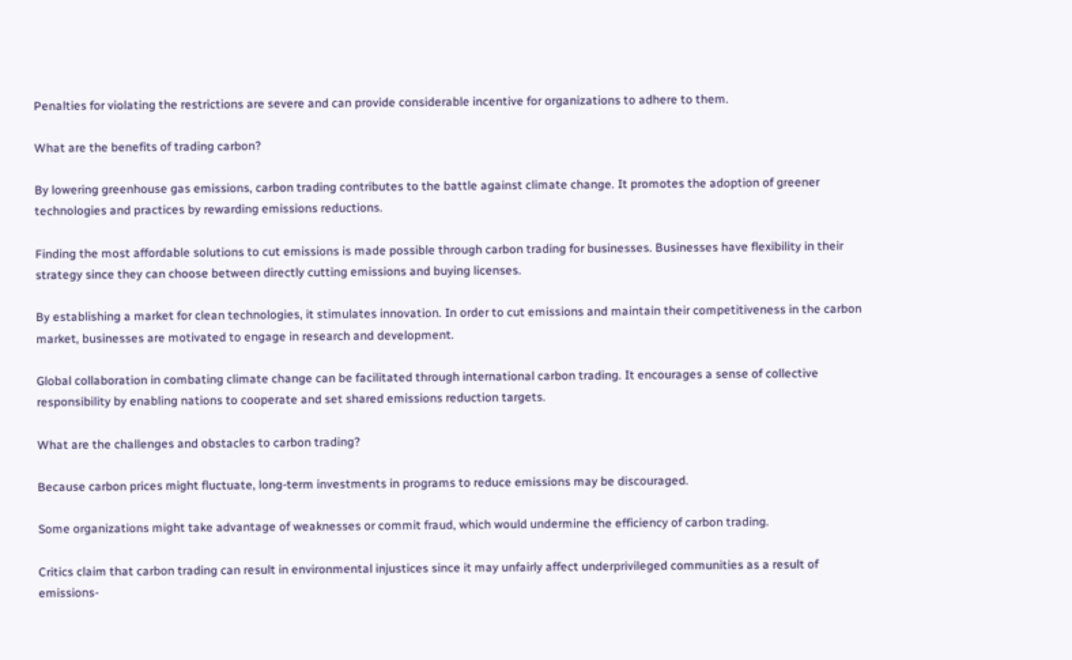Penalties for violating the restrictions are severe and can provide considerable incentive for organizations to adhere to them.

What are the benefits of trading carbon?

By lowering greenhouse gas emissions, carbon trading contributes to the battle against climate change. It promotes the adoption of greener technologies and practices by rewarding emissions reductions.

Finding the most affordable solutions to cut emissions is made possible through carbon trading for businesses. Businesses have flexibility in their strategy since they can choose between directly cutting emissions and buying licenses.

By establishing a market for clean technologies, it stimulates innovation. In order to cut emissions and maintain their competitiveness in the carbon market, businesses are motivated to engage in research and development.

Global collaboration in combating climate change can be facilitated through international carbon trading. It encourages a sense of collective responsibility by enabling nations to cooperate and set shared emissions reduction targets.

What are the challenges and obstacles to carbon trading?

Because carbon prices might fluctuate, long-term investments in programs to reduce emissions may be discouraged.

Some organizations might take advantage of weaknesses or commit fraud, which would undermine the efficiency of carbon trading.

Critics claim that carbon trading can result in environmental injustices since it may unfairly affect underprivileged communities as a result of emissions-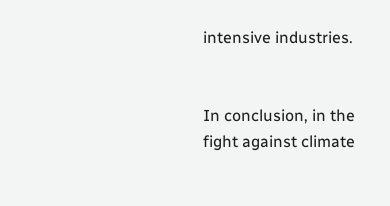intensive industries.


In conclusion, in the fight against climate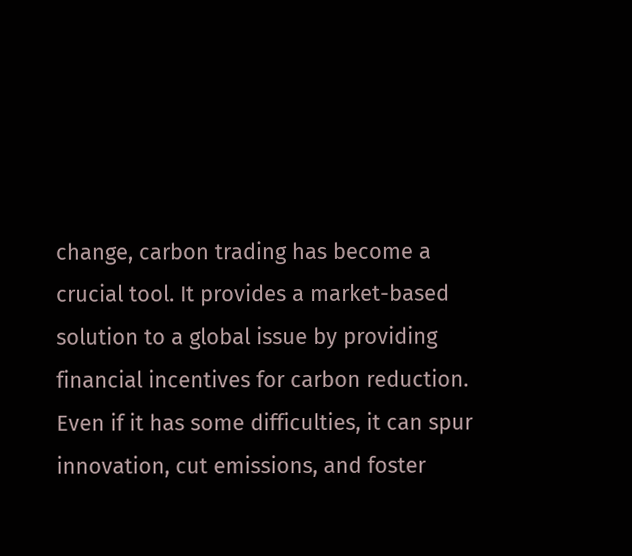change, carbon trading has become a crucial tool. It provides a market-based solution to a global issue by providing financial incentives for carbon reduction. Even if it has some difficulties, it can spur innovation, cut emissions, and foster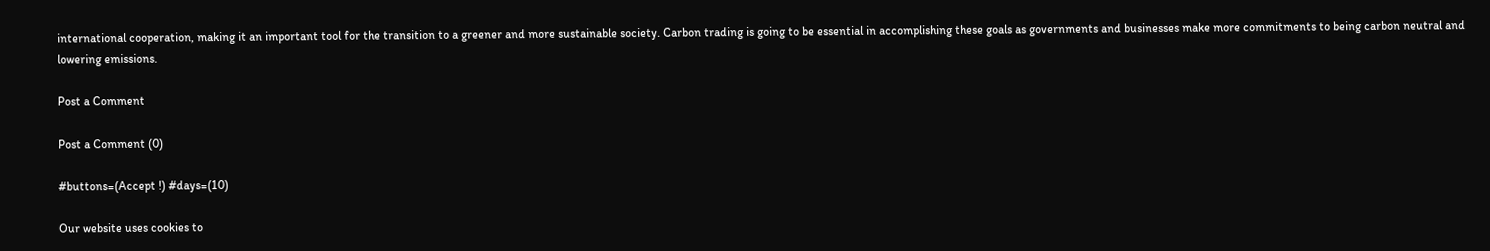international cooperation, making it an important tool for the transition to a greener and more sustainable society. Carbon trading is going to be essential in accomplishing these goals as governments and businesses make more commitments to being carbon neutral and lowering emissions.

Post a Comment

Post a Comment (0)

#buttons=(Accept !) #days=(10)

Our website uses cookies to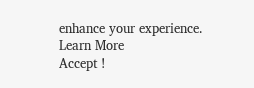enhance your experience. Learn More
Accept !